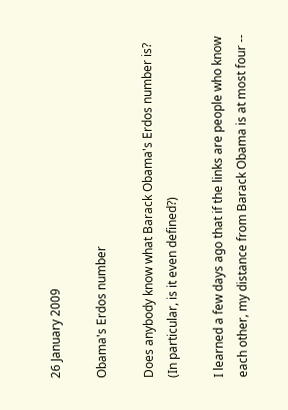26 January 2009

Obama's Erdos number

Does anybody know what Barack Obama's Erdos number is? (In particular, is it even defined?)

I learned a few days ago that if the links are people who know each other, my distance from Barack Obama is at most four --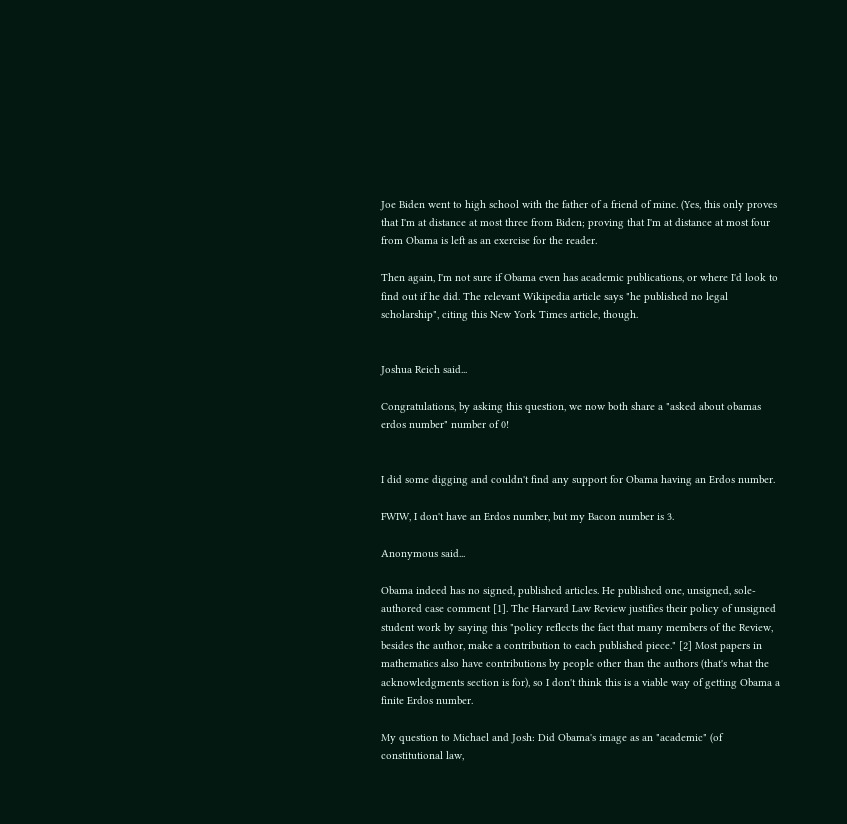Joe Biden went to high school with the father of a friend of mine. (Yes, this only proves that I'm at distance at most three from Biden; proving that I'm at distance at most four from Obama is left as an exercise for the reader.

Then again, I'm not sure if Obama even has academic publications, or where I'd look to find out if he did. The relevant Wikipedia article says "he published no legal scholarship", citing this New York Times article, though.


Joshua Reich said...

Congratulations, by asking this question, we now both share a "asked about obamas erdos number" number of 0!


I did some digging and couldn't find any support for Obama having an Erdos number.

FWIW, I don't have an Erdos number, but my Bacon number is 3.

Anonymous said...

Obama indeed has no signed, published articles. He published one, unsigned, sole-authored case comment [1]. The Harvard Law Review justifies their policy of unsigned student work by saying this "policy reflects the fact that many members of the Review, besides the author, make a contribution to each published piece." [2] Most papers in mathematics also have contributions by people other than the authors (that's what the acknowledgments section is for), so I don't think this is a viable way of getting Obama a finite Erdos number.

My question to Michael and Josh: Did Obama's image as an "academic" (of constitutional law,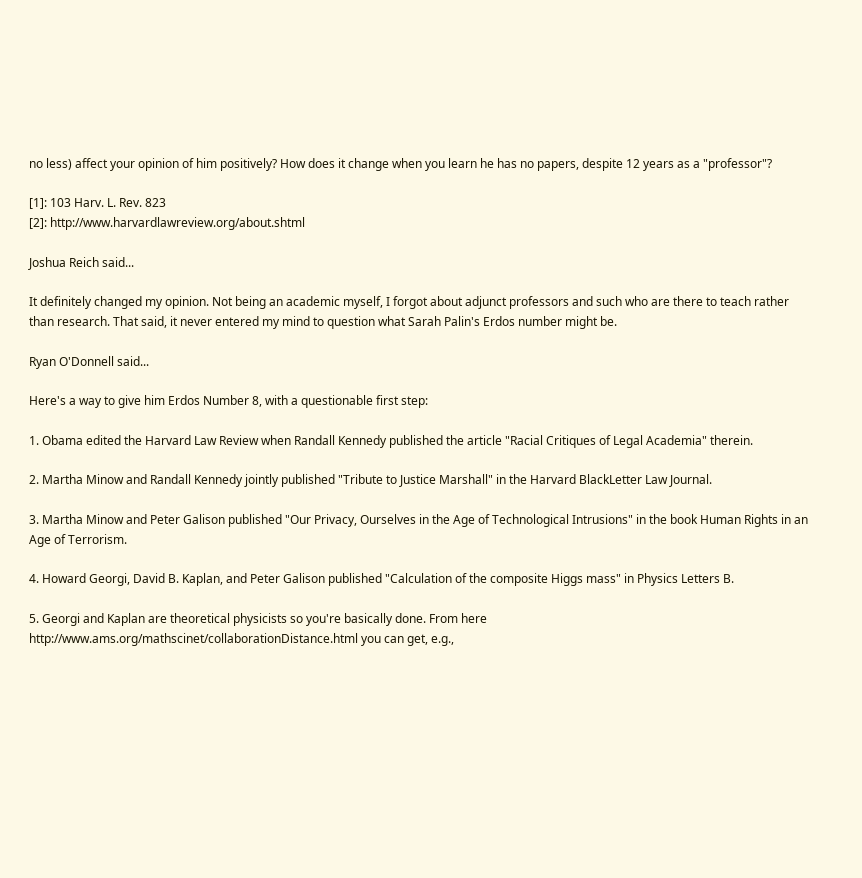no less) affect your opinion of him positively? How does it change when you learn he has no papers, despite 12 years as a "professor"?

[1]: 103 Harv. L. Rev. 823
[2]: http://www.harvardlawreview.org/about.shtml

Joshua Reich said...

It definitely changed my opinion. Not being an academic myself, I forgot about adjunct professors and such who are there to teach rather than research. That said, it never entered my mind to question what Sarah Palin's Erdos number might be.

Ryan O'Donnell said...

Here's a way to give him Erdos Number 8, with a questionable first step:

1. Obama edited the Harvard Law Review when Randall Kennedy published the article "Racial Critiques of Legal Academia" therein.

2. Martha Minow and Randall Kennedy jointly published "Tribute to Justice Marshall" in the Harvard BlackLetter Law Journal.

3. Martha Minow and Peter Galison published "Our Privacy, Ourselves in the Age of Technological Intrusions" in the book Human Rights in an Age of Terrorism.

4. Howard Georgi, David B. Kaplan, and Peter Galison published "Calculation of the composite Higgs mass" in Physics Letters B.

5. Georgi and Kaplan are theoretical physicists so you're basically done. From here
http://www.ams.org/mathscinet/collaborationDistance.html you can get, e.g.,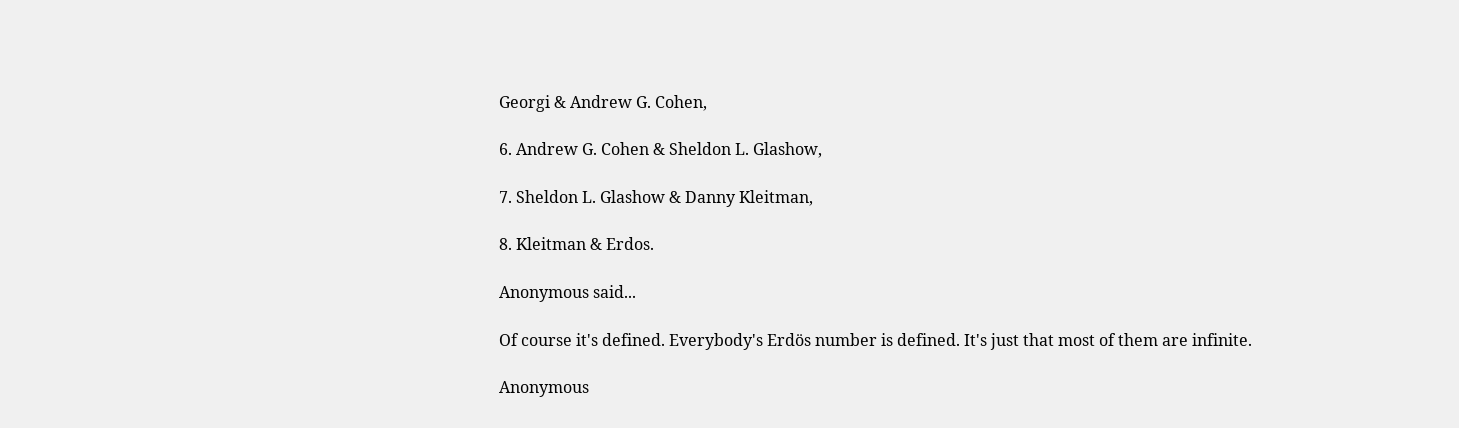Georgi & Andrew G. Cohen,

6. Andrew G. Cohen & Sheldon L. Glashow,

7. Sheldon L. Glashow & Danny Kleitman,

8. Kleitman & Erdos.

Anonymous said...

Of course it's defined. Everybody's Erdös number is defined. It's just that most of them are infinite.

Anonymous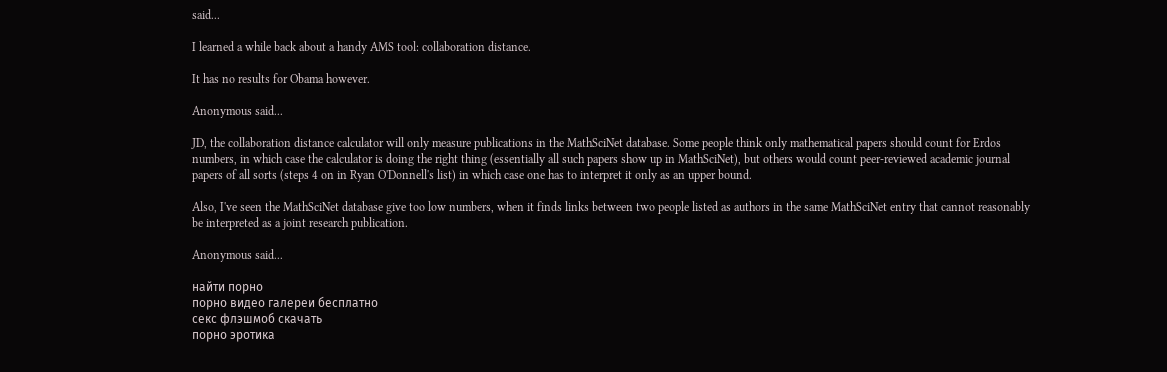said...

I learned a while back about a handy AMS tool: collaboration distance.

It has no results for Obama however.

Anonymous said...

JD, the collaboration distance calculator will only measure publications in the MathSciNet database. Some people think only mathematical papers should count for Erdos numbers, in which case the calculator is doing the right thing (essentially all such papers show up in MathSciNet), but others would count peer-reviewed academic journal papers of all sorts (steps 4 on in Ryan O'Donnell's list) in which case one has to interpret it only as an upper bound.

Also, I've seen the MathSciNet database give too low numbers, when it finds links between two people listed as authors in the same MathSciNet entry that cannot reasonably be interpreted as a joint research publication.

Anonymous said...

найти порно
порно видео галереи бесплатно
секс флэшмоб скачать
порно эротика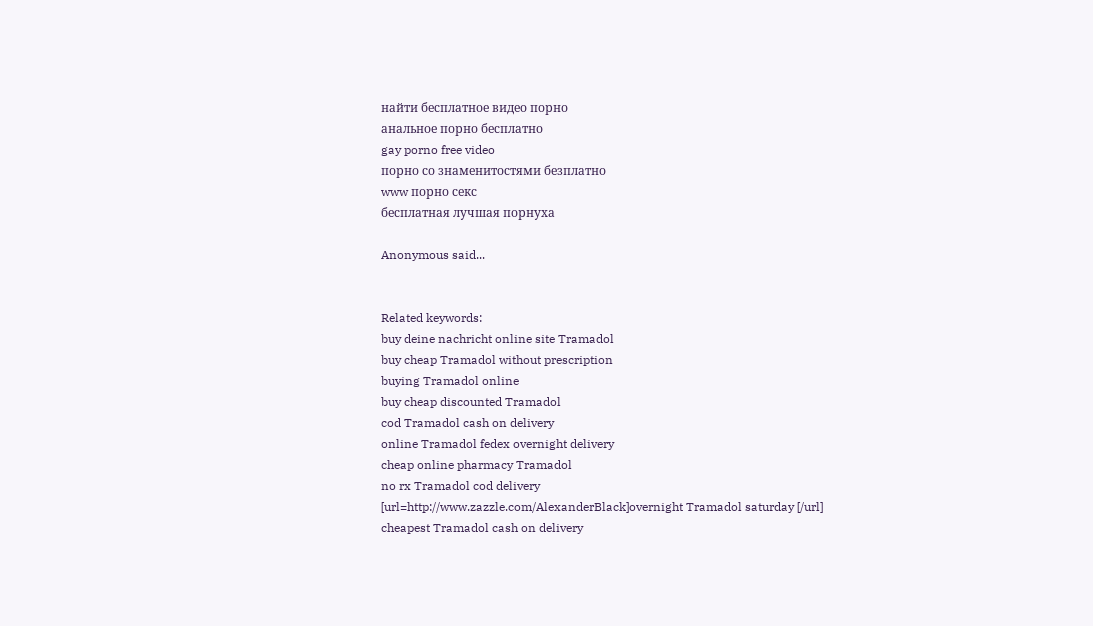найти бесплатное видео порно
анальное порно бесплатно
gay porno free video
порно со знаменитостями безплатно
www порно секс
бесплатная лучшая порнуха

Anonymous said...


Related keywords:
buy deine nachricht online site Tramadol
buy cheap Tramadol without prescription
buying Tramadol online
buy cheap discounted Tramadol
cod Tramadol cash on delivery
online Tramadol fedex overnight delivery
cheap online pharmacy Tramadol
no rx Tramadol cod delivery
[url=http://www.zazzle.com/AlexanderBlack]overnight Tramadol saturday [/url]
cheapest Tramadol cash on delivery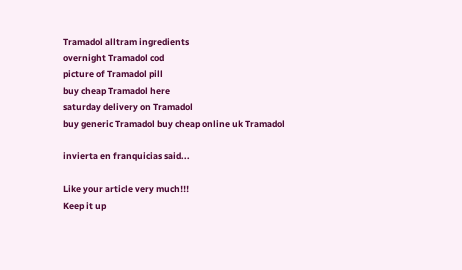Tramadol alltram ingredients
overnight Tramadol cod
picture of Tramadol pill
buy cheap Tramadol here
saturday delivery on Tramadol
buy generic Tramadol buy cheap online uk Tramadol

invierta en franquicias said...

Like your article very much!!!
Keep it up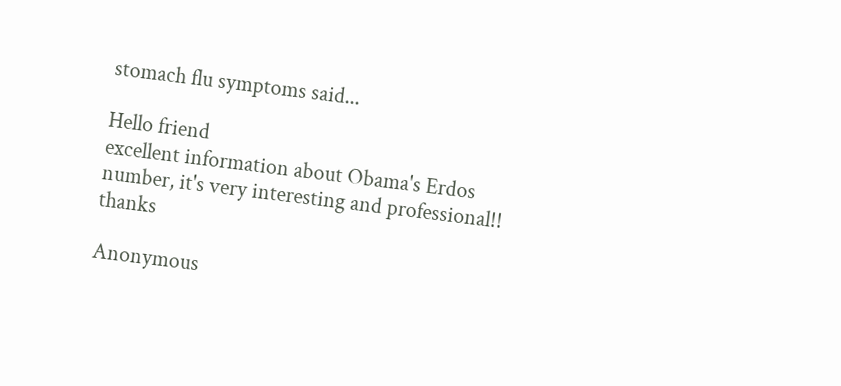stomach flu symptoms said...

Hello friend
excellent information about Obama's Erdos number, it's very interesting and professional!! thanks

Anonymous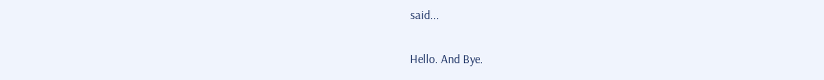said...

Hello. And Bye.